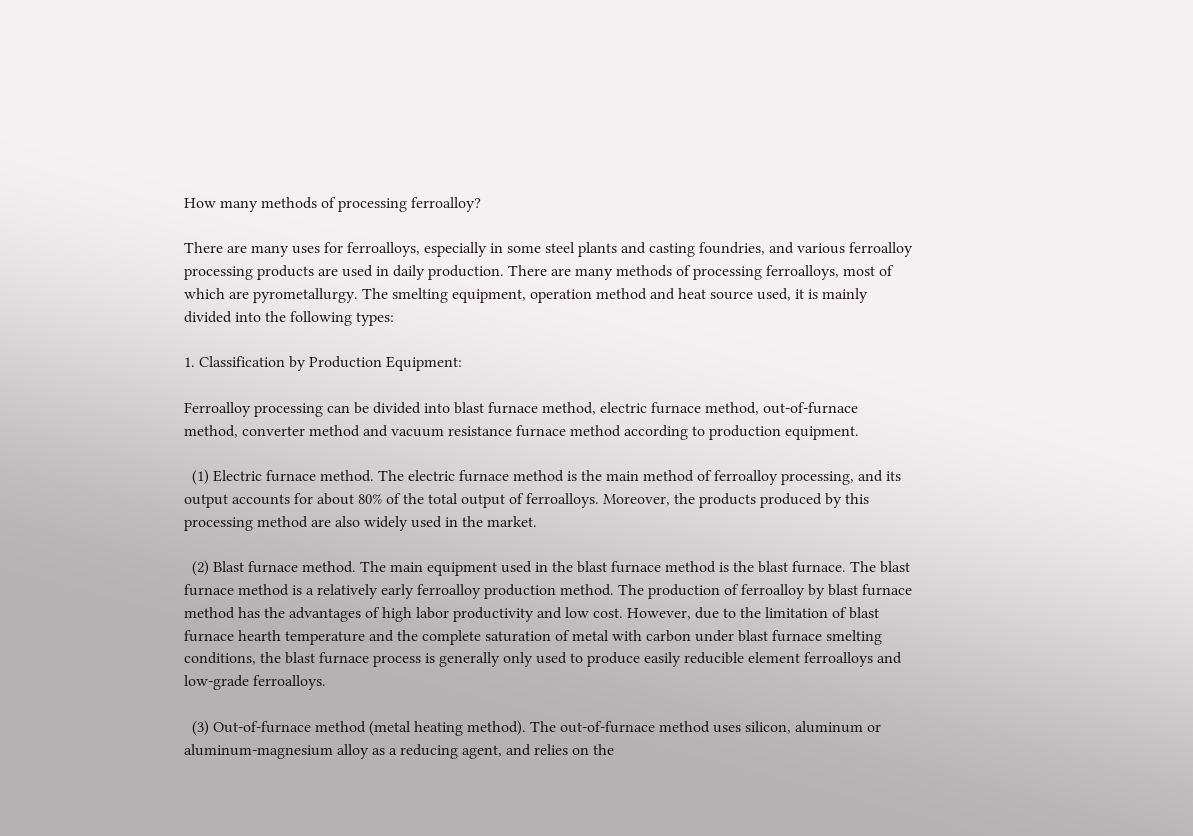How many methods of processing ferroalloy?

There are many uses for ferroalloys, especially in some steel plants and casting foundries, and various ferroalloy processing products are used in daily production. There are many methods of processing ferroalloys, most of which are pyrometallurgy. The smelting equipment, operation method and heat source used, it is mainly divided into the following types:

1. Classification by Production Equipment:

Ferroalloy processing can be divided into blast furnace method, electric furnace method, out-of-furnace method, converter method and vacuum resistance furnace method according to production equipment.

  (1) Electric furnace method. The electric furnace method is the main method of ferroalloy processing, and its output accounts for about 80% of the total output of ferroalloys. Moreover, the products produced by this processing method are also widely used in the market.

  (2) Blast furnace method. The main equipment used in the blast furnace method is the blast furnace. The blast furnace method is a relatively early ferroalloy production method. The production of ferroalloy by blast furnace method has the advantages of high labor productivity and low cost. However, due to the limitation of blast furnace hearth temperature and the complete saturation of metal with carbon under blast furnace smelting conditions, the blast furnace process is generally only used to produce easily reducible element ferroalloys and low-grade ferroalloys.

  (3) Out-of-furnace method (metal heating method). The out-of-furnace method uses silicon, aluminum or aluminum-magnesium alloy as a reducing agent, and relies on the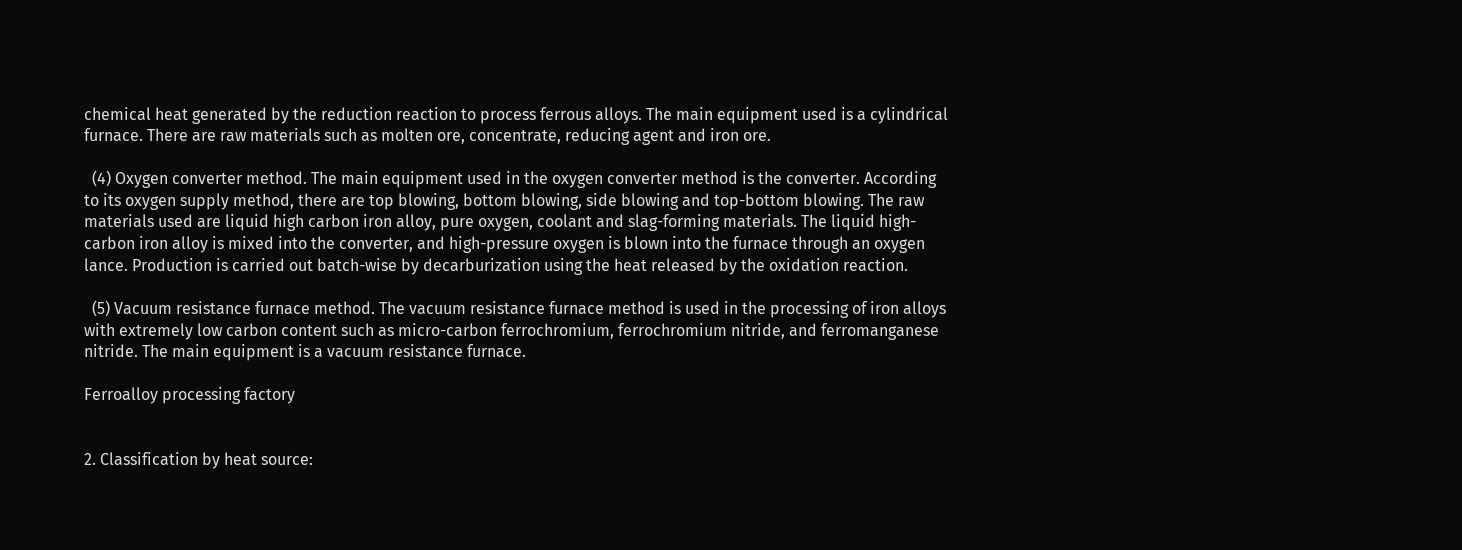chemical heat generated by the reduction reaction to process ferrous alloys. The main equipment used is a cylindrical furnace. There are raw materials such as molten ore, concentrate, reducing agent and iron ore.

  (4) Oxygen converter method. The main equipment used in the oxygen converter method is the converter. According to its oxygen supply method, there are top blowing, bottom blowing, side blowing and top-bottom blowing. The raw materials used are liquid high carbon iron alloy, pure oxygen, coolant and slag-forming materials. The liquid high-carbon iron alloy is mixed into the converter, and high-pressure oxygen is blown into the furnace through an oxygen lance. Production is carried out batch-wise by decarburization using the heat released by the oxidation reaction.

  (5) Vacuum resistance furnace method. The vacuum resistance furnace method is used in the processing of iron alloys with extremely low carbon content such as micro-carbon ferrochromium, ferrochromium nitride, and ferromanganese nitride. The main equipment is a vacuum resistance furnace.

Ferroalloy processing factory


2. Classification by heat source: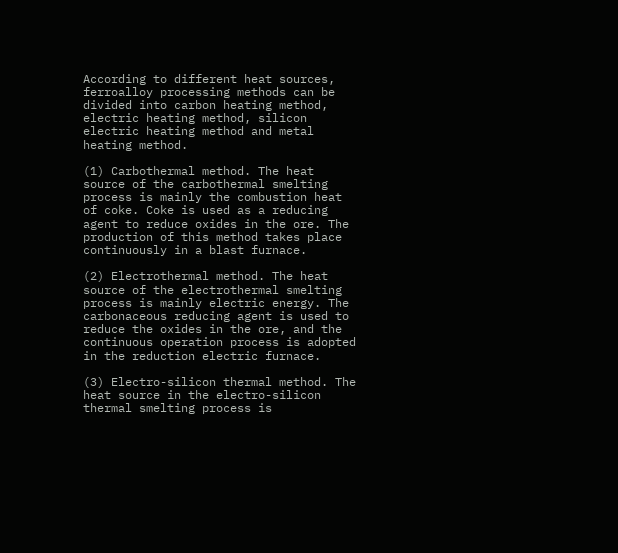According to different heat sources, ferroalloy processing methods can be divided into carbon heating method, electric heating method, silicon electric heating method and metal heating method.

(1) Carbothermal method. The heat source of the carbothermal smelting process is mainly the combustion heat of coke. Coke is used as a reducing agent to reduce oxides in the ore. The production of this method takes place continuously in a blast furnace.

(2) Electrothermal method. The heat source of the electrothermal smelting process is mainly electric energy. The carbonaceous reducing agent is used to reduce the oxides in the ore, and the continuous operation process is adopted in the reduction electric furnace.

(3) Electro-silicon thermal method. The heat source in the electro-silicon thermal smelting process is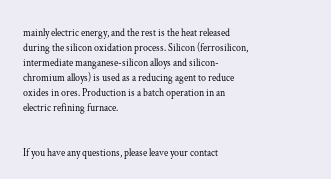mainly electric energy, and the rest is the heat released during the silicon oxidation process. Silicon (ferrosilicon, intermediate manganese-silicon alloys and silicon-chromium alloys) is used as a reducing agent to reduce oxides in ores. Production is a batch operation in an electric refining furnace.


If you have any questions, please leave your contact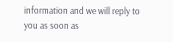information and we will reply to you as soon as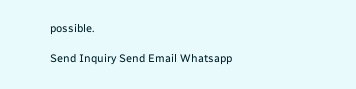possible.

Send Inquiry Send Email Whatsapp